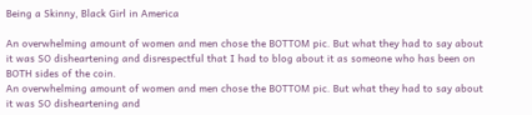Being a Skinny, Black Girl in America

An overwhelming amount of women and men chose the BOTTOM pic. But what they had to say about it was SO disheartening and disrespectful that I had to blog about it as someone who has been on BOTH sides of the coin.
An overwhelming amount of women and men chose the BOTTOM pic. But what they had to say about it was SO disheartening and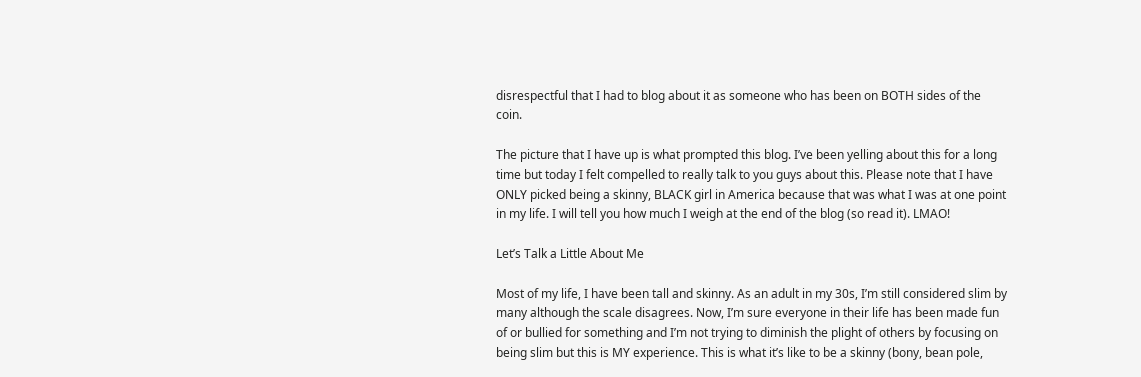disrespectful that I had to blog about it as someone who has been on BOTH sides of the coin.

The picture that I have up is what prompted this blog. I’ve been yelling about this for a long time but today I felt compelled to really talk to you guys about this. Please note that I have ONLY picked being a skinny, BLACK girl in America because that was what I was at one point in my life. I will tell you how much I weigh at the end of the blog (so read it). LMAO!

Let’s Talk a Little About Me

Most of my life, I have been tall and skinny. As an adult in my 30s, I’m still considered slim by many although the scale disagrees. Now, I’m sure everyone in their life has been made fun of or bullied for something and I’m not trying to diminish the plight of others by focusing on being slim but this is MY experience. This is what it’s like to be a skinny (bony, bean pole,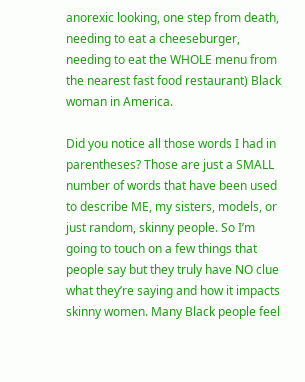anorexic looking, one step from death, needing to eat a cheeseburger, needing to eat the WHOLE menu from the nearest fast food restaurant) Black woman in America.

Did you notice all those words I had in parentheses? Those are just a SMALL number of words that have been used to describe ME, my sisters, models, or just random, skinny people. So I’m going to touch on a few things that people say but they truly have NO clue what they’re saying and how it impacts skinny women. Many Black people feel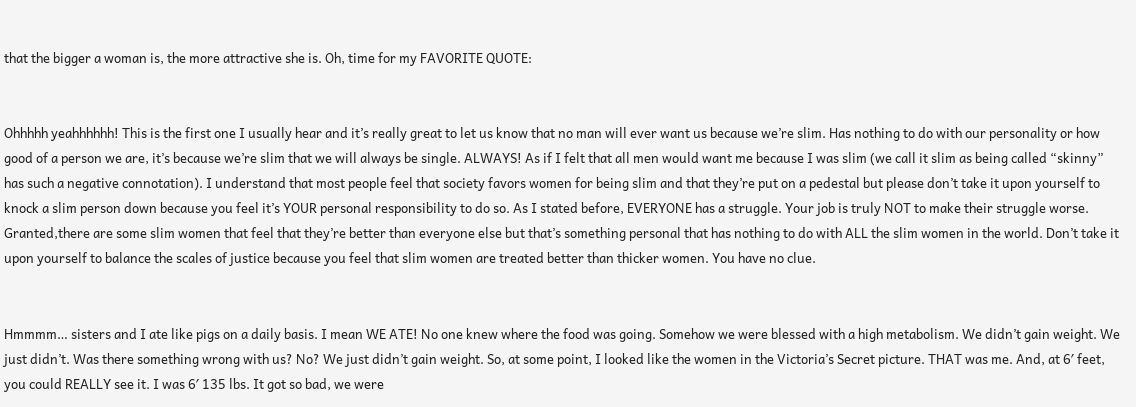that the bigger a woman is, the more attractive she is. Oh, time for my FAVORITE QUOTE:


Ohhhhh yeahhhhhh! This is the first one I usually hear and it’s really great to let us know that no man will ever want us because we’re slim. Has nothing to do with our personality or how good of a person we are, it’s because we’re slim that we will always be single. ALWAYS! As if I felt that all men would want me because I was slim (we call it slim as being called “skinny” has such a negative connotation). I understand that most people feel that society favors women for being slim and that they’re put on a pedestal but please don’t take it upon yourself to knock a slim person down because you feel it’s YOUR personal responsibility to do so. As I stated before, EVERYONE has a struggle. Your job is truly NOT to make their struggle worse. Granted,there are some slim women that feel that they’re better than everyone else but that’s something personal that has nothing to do with ALL the slim women in the world. Don’t take it upon yourself to balance the scales of justice because you feel that slim women are treated better than thicker women. You have no clue.


Hmmmm… sisters and I ate like pigs on a daily basis. I mean WE ATE! No one knew where the food was going. Somehow we were blessed with a high metabolism. We didn’t gain weight. We just didn’t. Was there something wrong with us? No? We just didn’t gain weight. So, at some point, I looked like the women in the Victoria’s Secret picture. THAT was me. And, at 6′ feet, you could REALLY see it. I was 6′ 135 lbs. It got so bad, we were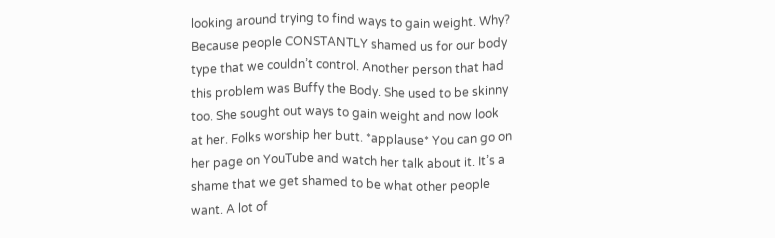looking around trying to find ways to gain weight. Why? Because people CONSTANTLY shamed us for our body type that we couldn’t control. Another person that had this problem was Buffy the Body. She used to be skinny too. She sought out ways to gain weight and now look at her. Folks worship her butt. *applause* You can go on her page on YouTube and watch her talk about it. It’s a shame that we get shamed to be what other people want. A lot of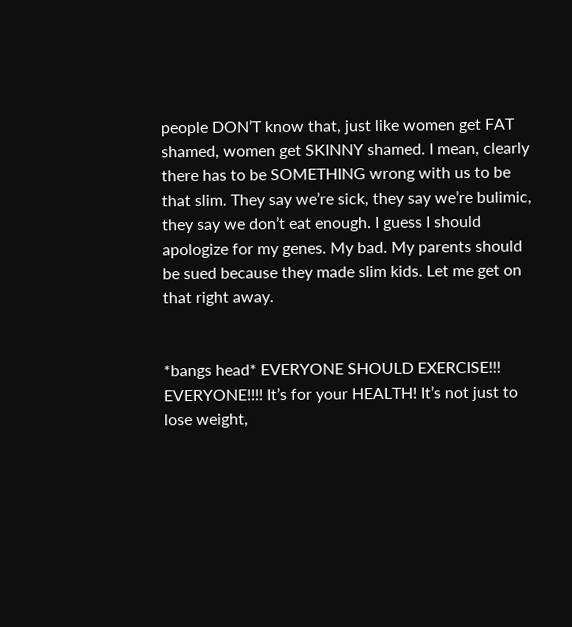people DON’T know that, just like women get FAT shamed, women get SKINNY shamed. I mean, clearly there has to be SOMETHING wrong with us to be that slim. They say we’re sick, they say we’re bulimic, they say we don’t eat enough. I guess I should apologize for my genes. My bad. My parents should be sued because they made slim kids. Let me get on that right away.


*bangs head* EVERYONE SHOULD EXERCISE!!! EVERYONE!!!! It’s for your HEALTH! It’s not just to lose weight,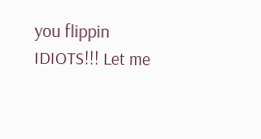you flippin IDIOTS!!! Let me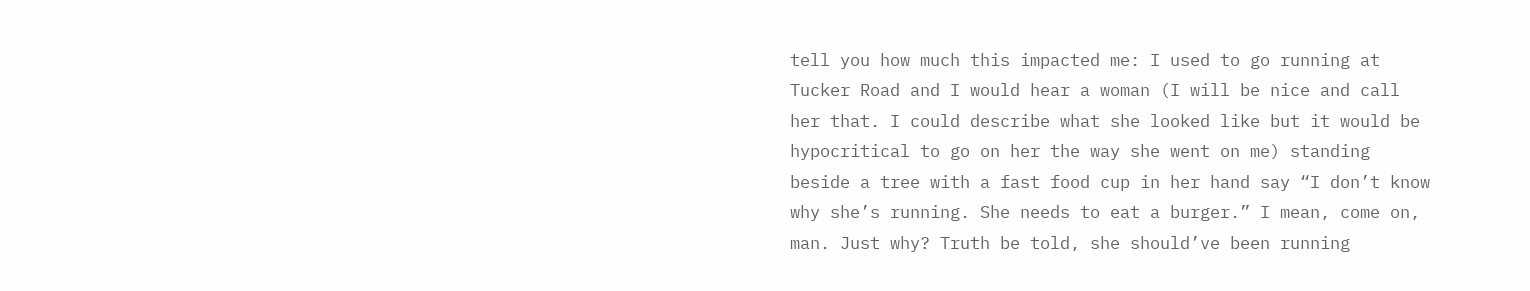tell you how much this impacted me: I used to go running at Tucker Road and I would hear a woman (I will be nice and call her that. I could describe what she looked like but it would be hypocritical to go on her the way she went on me) standing beside a tree with a fast food cup in her hand say “I don’t know why she’s running. She needs to eat a burger.” I mean, come on, man. Just why? Truth be told, she should’ve been running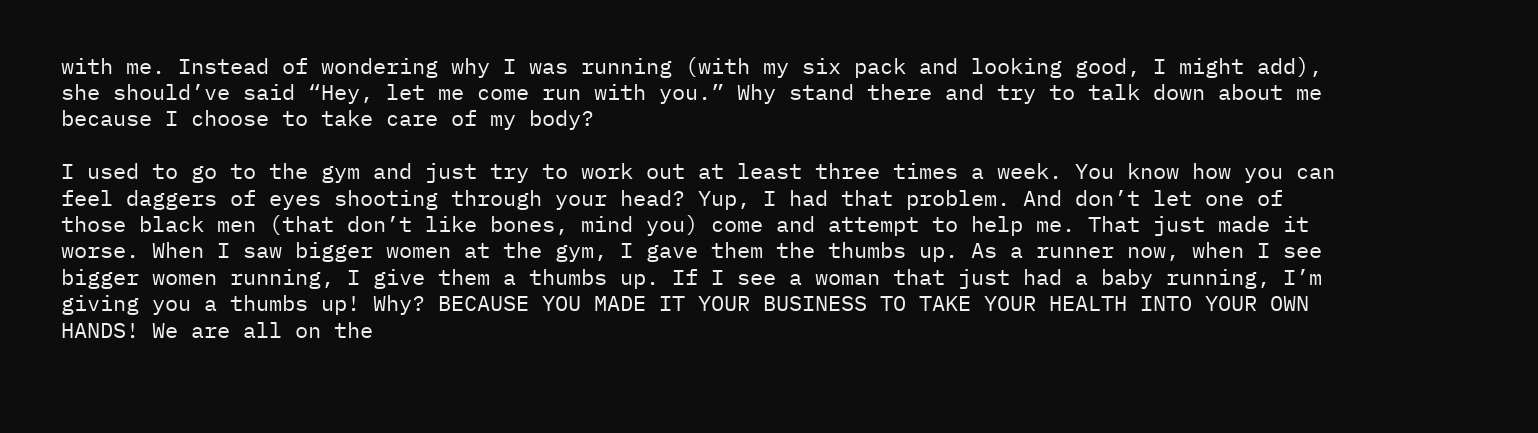with me. Instead of wondering why I was running (with my six pack and looking good, I might add), she should’ve said “Hey, let me come run with you.” Why stand there and try to talk down about me because I choose to take care of my body?

I used to go to the gym and just try to work out at least three times a week. You know how you can feel daggers of eyes shooting through your head? Yup, I had that problem. And don’t let one of those black men (that don’t like bones, mind you) come and attempt to help me. That just made it worse. When I saw bigger women at the gym, I gave them the thumbs up. As a runner now, when I see bigger women running, I give them a thumbs up. If I see a woman that just had a baby running, I’m giving you a thumbs up! Why? BECAUSE YOU MADE IT YOUR BUSINESS TO TAKE YOUR HEALTH INTO YOUR OWN HANDS! We are all on the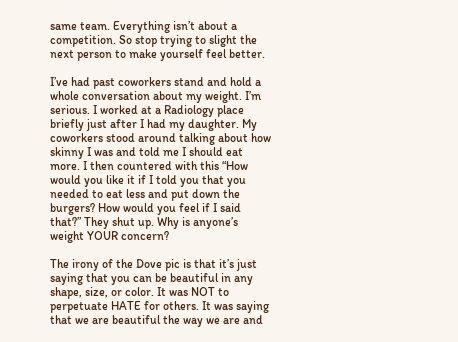same team. Everything isn’t about a competition. So stop trying to slight the next person to make yourself feel better.

I’ve had past coworkers stand and hold a whole conversation about my weight. I’m serious. I worked at a Radiology place briefly just after I had my daughter. My coworkers stood around talking about how skinny I was and told me I should eat more. I then countered with this “How would you like it if I told you that you needed to eat less and put down the burgers? How would you feel if I said that?” They shut up. Why is anyone’s weight YOUR concern?

The irony of the Dove pic is that it’s just saying that you can be beautiful in any shape, size, or color. It was NOT to perpetuate HATE for others. It was saying that we are beautiful the way we are and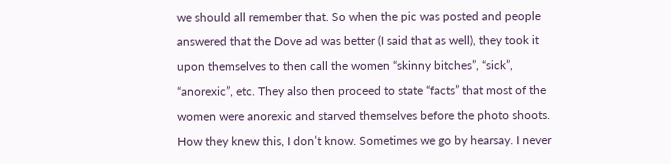we should all remember that. So when the pic was posted and people answered that the Dove ad was better (I said that as well), they took it upon themselves to then call the women “skinny bitches”, “sick”, “anorexic”, etc. They also then proceed to state “facts” that most of the women were anorexic and starved themselves before the photo shoots. How they knew this, I don’t know. Sometimes we go by hearsay. I never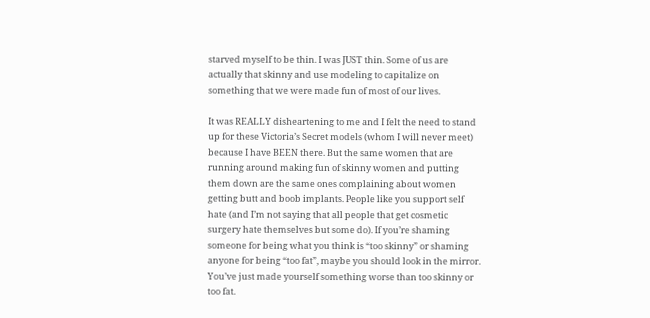starved myself to be thin. I was JUST thin. Some of us are actually that skinny and use modeling to capitalize on something that we were made fun of most of our lives.

It was REALLY disheartening to me and I felt the need to stand up for these Victoria’s Secret models (whom I will never meet) because I have BEEN there. But the same women that are running around making fun of skinny women and putting them down are the same ones complaining about women getting butt and boob implants. People like you support self hate (and I’m not saying that all people that get cosmetic surgery hate themselves but some do). If you’re shaming someone for being what you think is “too skinny” or shaming anyone for being “too fat”, maybe you should look in the mirror. You’ve just made yourself something worse than too skinny or too fat.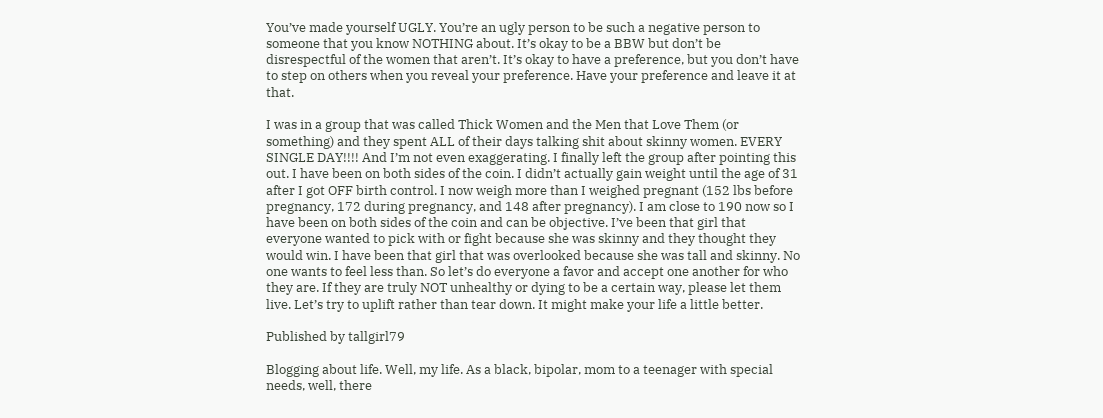You’ve made yourself UGLY. You’re an ugly person to be such a negative person to someone that you know NOTHING about. It’s okay to be a BBW but don’t be disrespectful of the women that aren’t. It’s okay to have a preference, but you don’t have to step on others when you reveal your preference. Have your preference and leave it at that.

I was in a group that was called Thick Women and the Men that Love Them (or something) and they spent ALL of their days talking shit about skinny women. EVERY SINGLE DAY!!!! And I’m not even exaggerating. I finally left the group after pointing this out. I have been on both sides of the coin. I didn’t actually gain weight until the age of 31 after I got OFF birth control. I now weigh more than I weighed pregnant (152 lbs before pregnancy, 172 during pregnancy, and 148 after pregnancy). I am close to 190 now so I have been on both sides of the coin and can be objective. I’ve been that girl that everyone wanted to pick with or fight because she was skinny and they thought they would win. I have been that girl that was overlooked because she was tall and skinny. No one wants to feel less than. So let’s do everyone a favor and accept one another for who they are. If they are truly NOT unhealthy or dying to be a certain way, please let them live. Let’s try to uplift rather than tear down. It might make your life a little better.

Published by tallgirl79

Blogging about life. Well, my life. As a black, bipolar, mom to a teenager with special needs, well, there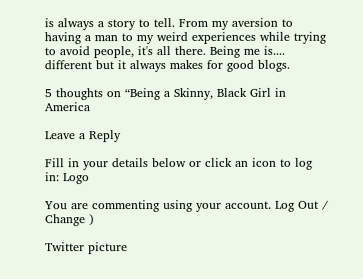is always a story to tell. From my aversion to having a man to my weird experiences while trying to avoid people, it's all there. Being me is.... different but it always makes for good blogs.

5 thoughts on “Being a Skinny, Black Girl in America

Leave a Reply

Fill in your details below or click an icon to log in: Logo

You are commenting using your account. Log Out /  Change )

Twitter picture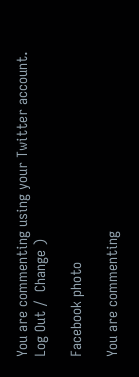You are commenting using your Twitter account. Log Out /  Change )

Facebook photo

You are commenting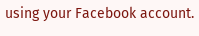using your Facebook account.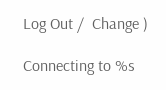Log Out /  Change )

Connecting to %s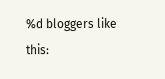%d bloggers like this: